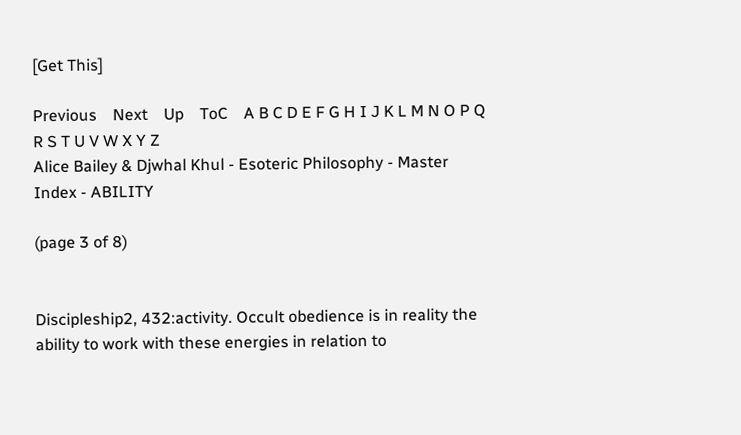[Get This]

Previous    Next    Up    ToC    A B C D E F G H I J K L M N O P Q R S T U V W X Y Z
Alice Bailey & Djwhal Khul - Esoteric Philosophy - Master Index - ABILITY

(page 3 of 8)


Discipleship2, 432:activity. Occult obedience is in reality the ability to work with these energies in relation to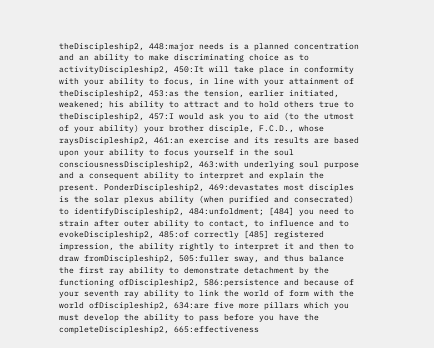theDiscipleship2, 448:major needs is a planned concentration and an ability to make discriminating choice as to activityDiscipleship2, 450:It will take place in conformity with your ability to focus, in line with your attainment of theDiscipleship2, 453:as the tension, earlier initiated, weakened; his ability to attract and to hold others true to theDiscipleship2, 457:I would ask you to aid (to the utmost of your ability) your brother disciple, F.C.D., whose raysDiscipleship2, 461:an exercise and its results are based upon your ability to focus yourself in the soul consciousnessDiscipleship2, 463:with underlying soul purpose and a consequent ability to interpret and explain the present. PonderDiscipleship2, 469:devastates most disciples is the solar plexus ability (when purified and consecrated) to identifyDiscipleship2, 484:unfoldment; [484] you need to strain after outer ability to contact, to influence and to evokeDiscipleship2, 485:of correctly [485] registered impression, the ability rightly to interpret it and then to draw fromDiscipleship2, 505:fuller sway, and thus balance the first ray ability to demonstrate detachment by the functioning ofDiscipleship2, 586:persistence and because of your seventh ray ability to link the world of form with the world ofDiscipleship2, 634:are five more pillars which you must develop the ability to pass before you have the completeDiscipleship2, 665:effectiveness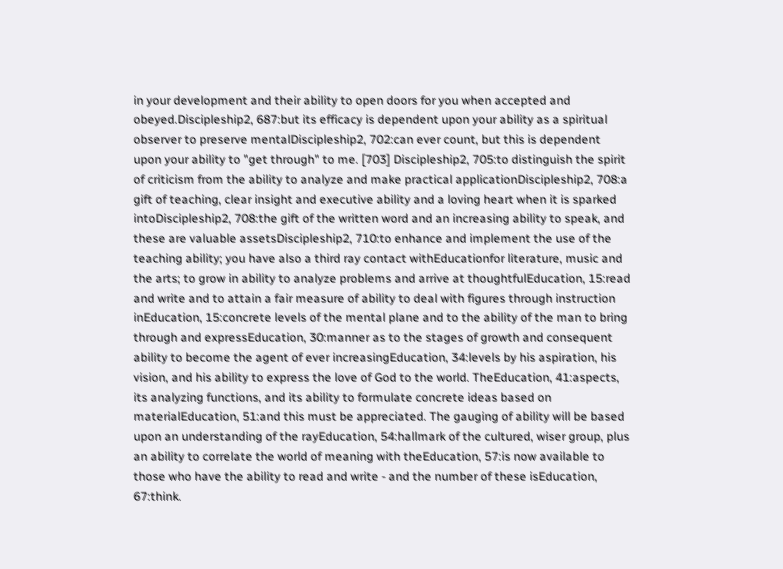in your development and their ability to open doors for you when accepted and obeyed.Discipleship2, 687:but its efficacy is dependent upon your ability as a spiritual observer to preserve mentalDiscipleship2, 702:can ever count, but this is dependent upon your ability to "get through" to me. [703] Discipleship2, 705:to distinguish the spirit of criticism from the ability to analyze and make practical applicationDiscipleship2, 708:a gift of teaching, clear insight and executive ability and a loving heart when it is sparked intoDiscipleship2, 708:the gift of the written word and an increasing ability to speak, and these are valuable assetsDiscipleship2, 710:to enhance and implement the use of the teaching ability; you have also a third ray contact withEducationfor literature, music and the arts; to grow in ability to analyze problems and arrive at thoughtfulEducation, 15:read and write and to attain a fair measure of ability to deal with figures through instruction inEducation, 15:concrete levels of the mental plane and to the ability of the man to bring through and expressEducation, 30:manner as to the stages of growth and consequent ability to become the agent of ever increasingEducation, 34:levels by his aspiration, his vision, and his ability to express the love of God to the world. TheEducation, 41:aspects, its analyzing functions, and its ability to formulate concrete ideas based on materialEducation, 51:and this must be appreciated. The gauging of ability will be based upon an understanding of the rayEducation, 54:hallmark of the cultured, wiser group, plus an ability to correlate the world of meaning with theEducation, 57:is now available to those who have the ability to read and write - and the number of these isEducation, 67:think.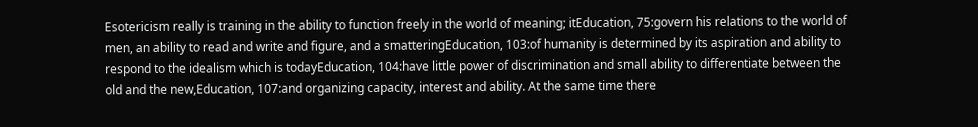Esotericism really is training in the ability to function freely in the world of meaning; itEducation, 75:govern his relations to the world of men, an ability to read and write and figure, and a smatteringEducation, 103:of humanity is determined by its aspiration and ability to respond to the idealism which is todayEducation, 104:have little power of discrimination and small ability to differentiate between the old and the new,Education, 107:and organizing capacity, interest and ability. At the same time there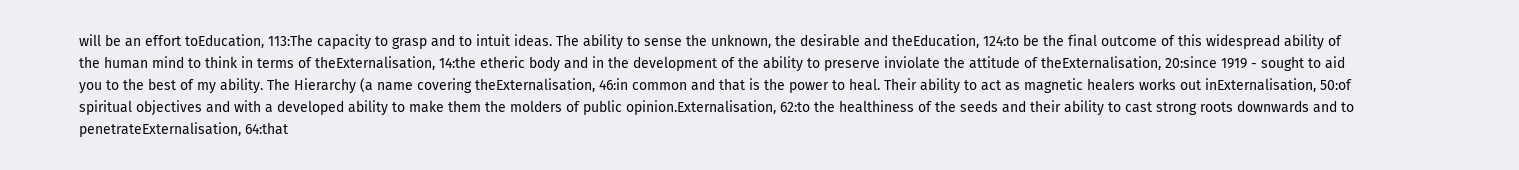will be an effort toEducation, 113:The capacity to grasp and to intuit ideas. The ability to sense the unknown, the desirable and theEducation, 124:to be the final outcome of this widespread ability of the human mind to think in terms of theExternalisation, 14:the etheric body and in the development of the ability to preserve inviolate the attitude of theExternalisation, 20:since 1919 - sought to aid you to the best of my ability. The Hierarchy (a name covering theExternalisation, 46:in common and that is the power to heal. Their ability to act as magnetic healers works out inExternalisation, 50:of spiritual objectives and with a developed ability to make them the molders of public opinion.Externalisation, 62:to the healthiness of the seeds and their ability to cast strong roots downwards and to penetrateExternalisation, 64:that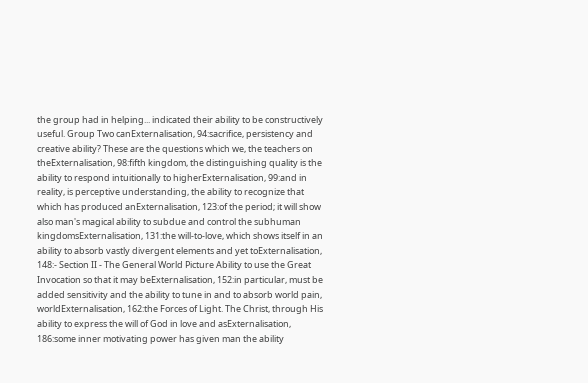the group had in helping... indicated their ability to be constructively useful. Group Two canExternalisation, 94:sacrifice, persistency and creative ability? These are the questions which we, the teachers on theExternalisation, 98:fifth kingdom, the distinguishing quality is the ability to respond intuitionally to higherExternalisation, 99:and in reality, is perceptive understanding, the ability to recognize that which has produced anExternalisation, 123:of the period; it will show also man's magical ability to subdue and control the subhuman kingdomsExternalisation, 131:the will-to-love, which shows itself in an ability to absorb vastly divergent elements and yet toExternalisation, 148:- Section II - The General World Picture Ability to use the Great Invocation so that it may beExternalisation, 152:in particular, must be added sensitivity and the ability to tune in and to absorb world pain, worldExternalisation, 162:the Forces of Light. The Christ, through His ability to express the will of God in love and asExternalisation, 186:some inner motivating power has given man the ability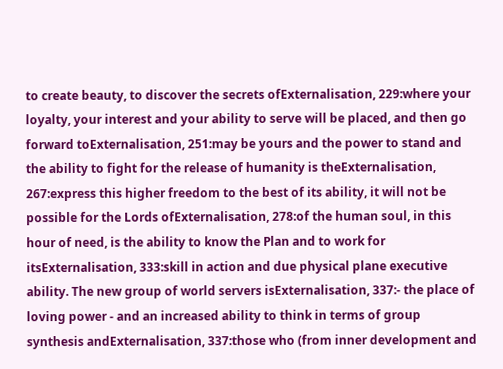to create beauty, to discover the secrets ofExternalisation, 229:where your loyalty, your interest and your ability to serve will be placed, and then go forward toExternalisation, 251:may be yours and the power to stand and the ability to fight for the release of humanity is theExternalisation, 267:express this higher freedom to the best of its ability, it will not be possible for the Lords ofExternalisation, 278:of the human soul, in this hour of need, is the ability to know the Plan and to work for itsExternalisation, 333:skill in action and due physical plane executive ability. The new group of world servers isExternalisation, 337:- the place of loving power - and an increased ability to think in terms of group synthesis andExternalisation, 337:those who (from inner development and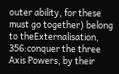outer ability, for these must go together) belong to theExternalisation, 356:conquer the three Axis Powers, by their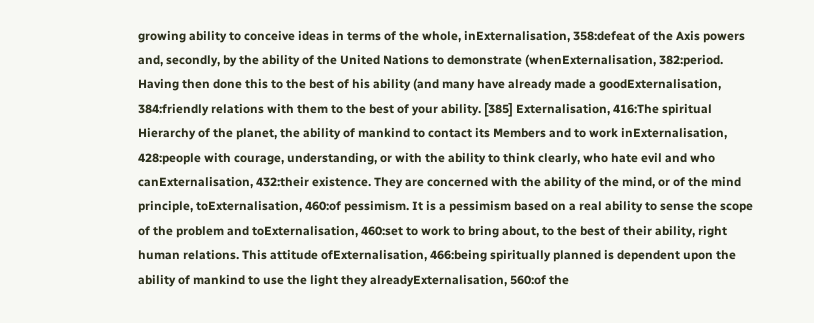growing ability to conceive ideas in terms of the whole, inExternalisation, 358:defeat of the Axis powers and, secondly, by the ability of the United Nations to demonstrate (whenExternalisation, 382:period. Having then done this to the best of his ability (and many have already made a goodExternalisation, 384:friendly relations with them to the best of your ability. [385] Externalisation, 416:The spiritual Hierarchy of the planet, the ability of mankind to contact its Members and to work inExternalisation, 428:people with courage, understanding, or with the ability to think clearly, who hate evil and who canExternalisation, 432:their existence. They are concerned with the ability of the mind, or of the mind principle, toExternalisation, 460:of pessimism. It is a pessimism based on a real ability to sense the scope of the problem and toExternalisation, 460:set to work to bring about, to the best of their ability, right human relations. This attitude ofExternalisation, 466:being spiritually planned is dependent upon the ability of mankind to use the light they alreadyExternalisation, 560:of the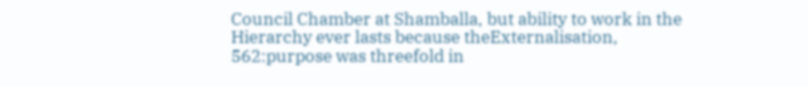Council Chamber at Shamballa, but ability to work in the Hierarchy ever lasts because theExternalisation, 562:purpose was threefold in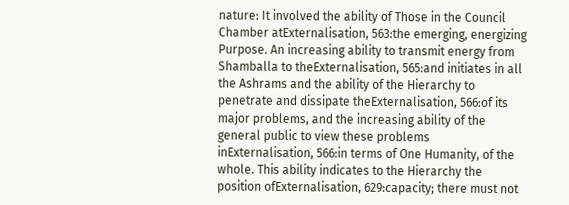nature: It involved the ability of Those in the Council Chamber atExternalisation, 563:the emerging, energizing Purpose. An increasing ability to transmit energy from Shamballa to theExternalisation, 565:and initiates in all the Ashrams and the ability of the Hierarchy to penetrate and dissipate theExternalisation, 566:of its major problems, and the increasing ability of the general public to view these problems inExternalisation, 566:in terms of One Humanity, of the whole. This ability indicates to the Hierarchy the position ofExternalisation, 629:capacity; there must not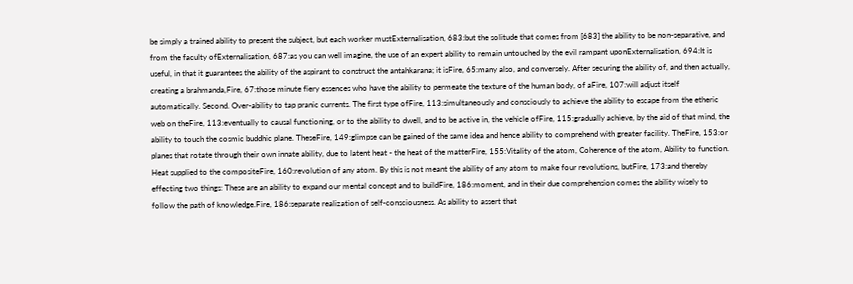be simply a trained ability to present the subject, but each worker mustExternalisation, 683:but the solitude that comes from [683] the ability to be non-separative, and from the faculty ofExternalisation, 687:as you can well imagine, the use of an expert ability to remain untouched by the evil rampant uponExternalisation, 694:It is useful, in that it guarantees the ability of the aspirant to construct the antahkarana; it isFire, 65:many also, and conversely. After securing the ability of, and then actually, creating a brahmanda,Fire, 67:those minute fiery essences who have the ability to permeate the texture of the human body, of aFire, 107:will adjust itself automatically. Second. Over-ability to tap pranic currents. The first type ofFire, 113:simultaneously and consciously to achieve the ability to escape from the etheric web on theFire, 113:eventually to causal functioning, or to the ability to dwell, and to be active in, the vehicle ofFire, 115:gradually achieve, by the aid of that mind, the ability to touch the cosmic buddhic plane. TheseFire, 149:glimpse can be gained of the same idea and hence ability to comprehend with greater facility. TheFire, 153:or planes that rotate through their own innate ability, due to latent heat - the heat of the matterFire, 155:Vitality of the atom, Coherence of the atom, Ability to function. Heat supplied to the compositeFire, 160:revolution of any atom. By this is not meant the ability of any atom to make four revolutions, butFire, 173:and thereby effecting two things: These are an ability to expand our mental concept and to buildFire, 186:moment, and in their due comprehension comes the ability wisely to follow the path of knowledge.Fire, 186:separate realization of self-consciousness. As ability to assert that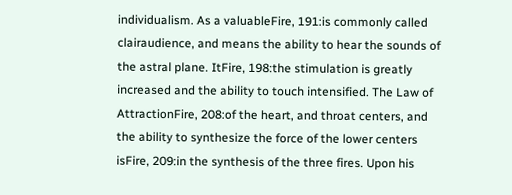individualism. As a valuableFire, 191:is commonly called clairaudience, and means the ability to hear the sounds of the astral plane. ItFire, 198:the stimulation is greatly increased and the ability to touch intensified. The Law of AttractionFire, 208:of the heart, and throat centers, and the ability to synthesize the force of the lower centers isFire, 209:in the synthesis of the three fires. Upon his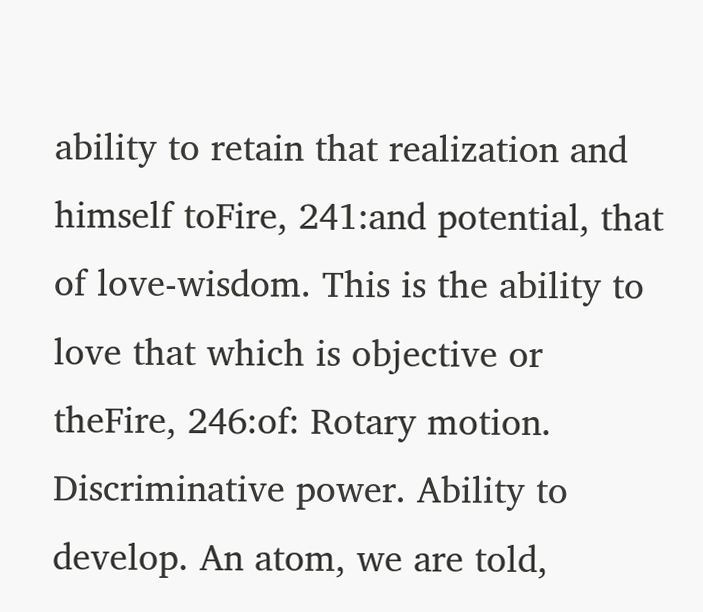ability to retain that realization and himself toFire, 241:and potential, that of love-wisdom. This is the ability to love that which is objective or theFire, 246:of: Rotary motion. Discriminative power. Ability to develop. An atom, we are told,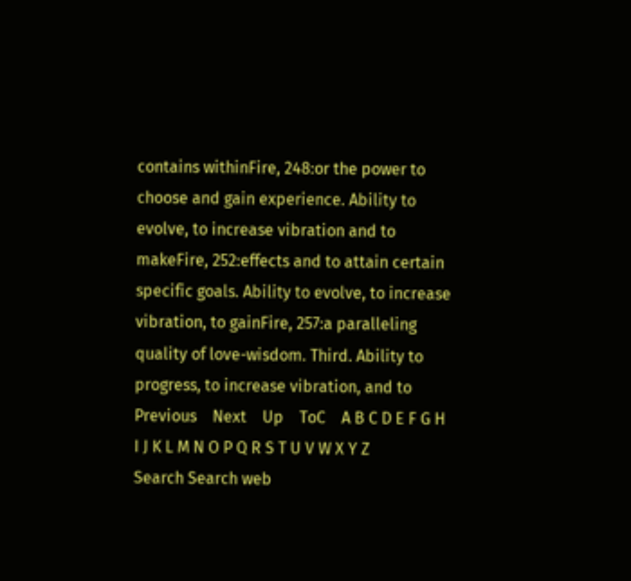contains withinFire, 248:or the power to choose and gain experience. Ability to evolve, to increase vibration and to makeFire, 252:effects and to attain certain specific goals. Ability to evolve, to increase vibration, to gainFire, 257:a paralleling quality of love-wisdom. Third. Ability to progress, to increase vibration, and to
Previous    Next    Up    ToC    A B C D E F G H I J K L M N O P Q R S T U V W X Y Z
Search Search web